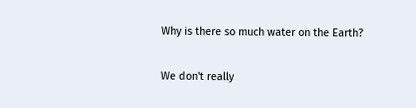Why is there so much water on the Earth?

We don't really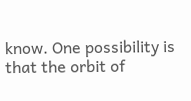know. One possibility is that the orbit of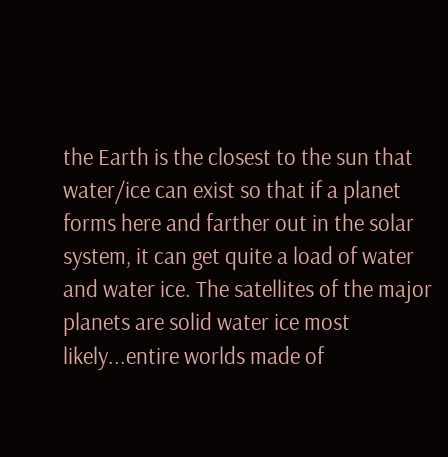the Earth is the closest to the sun that water/ice can exist so that if a planet forms here and farther out in the solar system, it can get quite a load of water and water ice. The satellites of the major planets are solid water ice most likely...entire worlds made of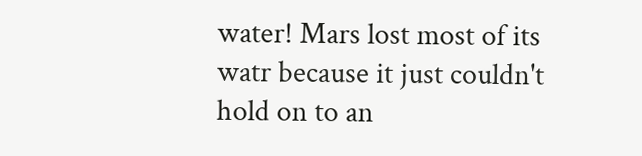water! Mars lost most of its watr because it just couldn't hold on to an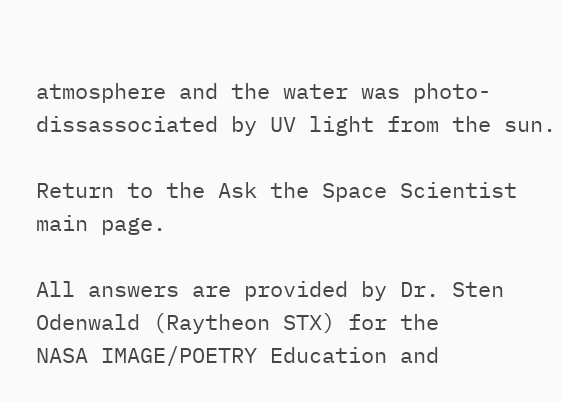atmosphere and the water was photo-dissassociated by UV light from the sun.

Return to the Ask the Space Scientist main page.

All answers are provided by Dr. Sten Odenwald (Raytheon STX) for the
NASA IMAGE/POETRY Education and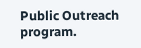Public Outreach program.